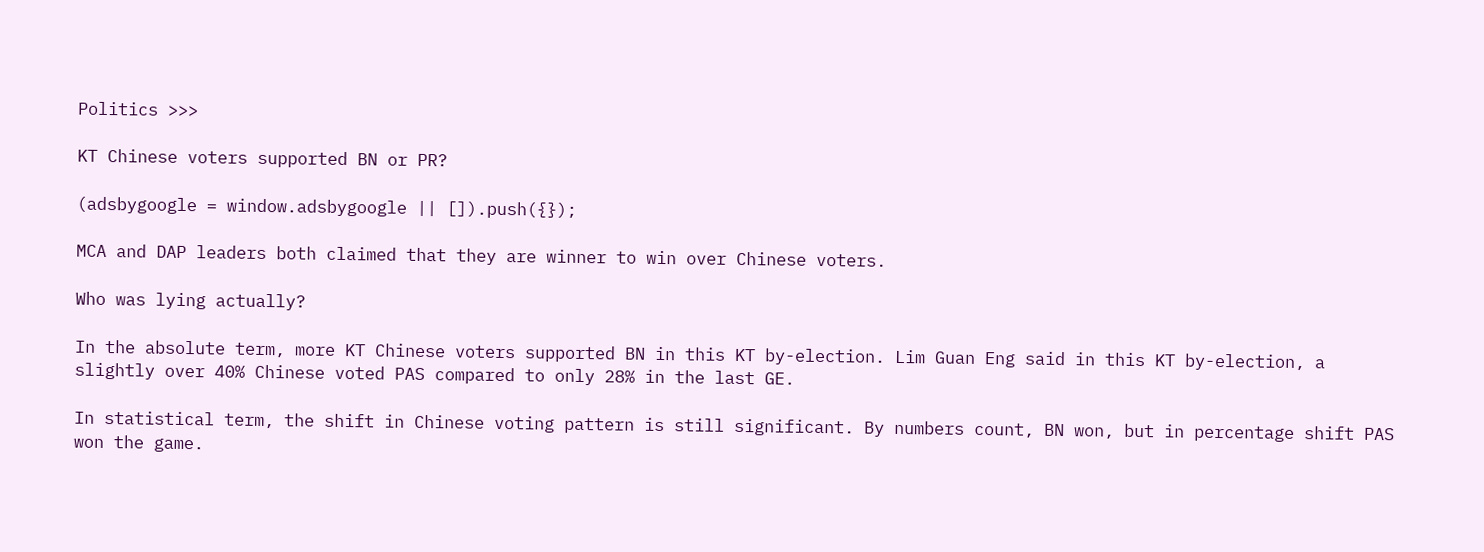Politics >>>

KT Chinese voters supported BN or PR?

(adsbygoogle = window.adsbygoogle || []).push({});

MCA and DAP leaders both claimed that they are winner to win over Chinese voters.

Who was lying actually?

In the absolute term, more KT Chinese voters supported BN in this KT by-election. Lim Guan Eng said in this KT by-election, a slightly over 40% Chinese voted PAS compared to only 28% in the last GE.

In statistical term, the shift in Chinese voting pattern is still significant. By numbers count, BN won, but in percentage shift PAS won the game.